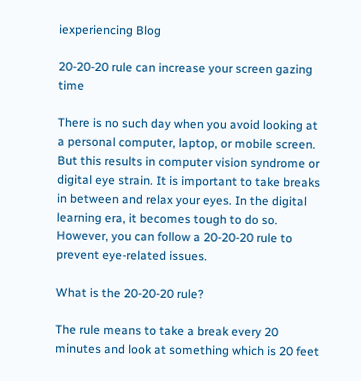iexperiencing Blog

20-20-20 rule can increase your screen gazing time

There is no such day when you avoid looking at a personal computer, laptop, or mobile screen. But this results in computer vision syndrome or digital eye strain. It is important to take breaks in between and relax your eyes. In the digital learning era, it becomes tough to do so. However, you can follow a 20-20-20 rule to prevent eye-related issues.

What is the 20-20-20 rule?

The rule means to take a break every 20 minutes and look at something which is 20 feet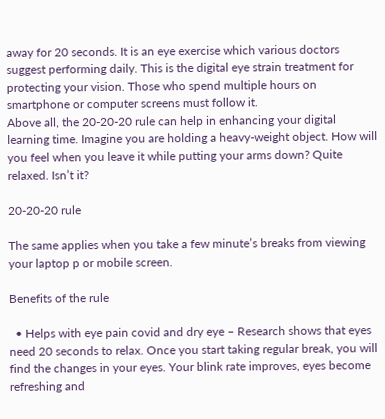away for 20 seconds. It is an eye exercise which various doctors suggest performing daily. This is the digital eye strain treatment for protecting your vision. Those who spend multiple hours on smartphone or computer screens must follow it.
Above all, the 20-20-20 rule can help in enhancing your digital learning time. Imagine you are holding a heavy-weight object. How will you feel when you leave it while putting your arms down? Quite relaxed. Isn’t it?

20-20-20 rule

The same applies when you take a few minute’s breaks from viewing your laptop p or mobile screen.

Benefits of the rule

  • Helps with eye pain covid and dry eye – Research shows that eyes need 20 seconds to relax. Once you start taking regular break, you will find the changes in your eyes. Your blink rate improves, eyes become refreshing and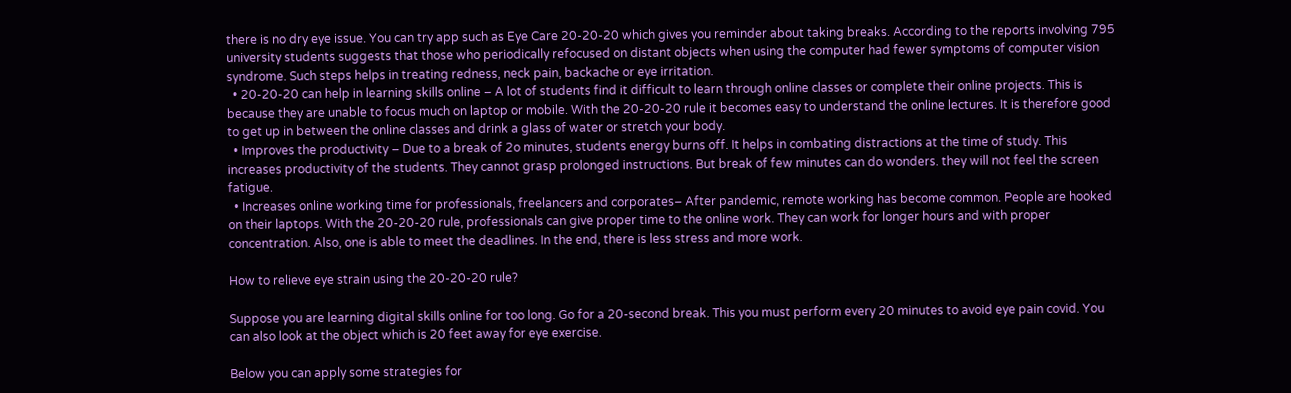there is no dry eye issue. You can try app such as Eye Care 20-20-20 which gives you reminder about taking breaks. According to the reports involving 795 university students suggests that those who periodically refocused on distant objects when using the computer had fewer symptoms of computer vision syndrome. Such steps helps in treating redness, neck pain, backache or eye irritation.
  • 20-20-20 can help in learning skills online – A lot of students find it difficult to learn through online classes or complete their online projects. This is because they are unable to focus much on laptop or mobile. With the 20-20-20 rule it becomes easy to understand the online lectures. It is therefore good to get up in between the online classes and drink a glass of water or stretch your body.
  • Improves the productivity – Due to a break of 2o minutes, students energy burns off. It helps in combating distractions at the time of study. This increases productivity of the students. They cannot grasp prolonged instructions. But break of few minutes can do wonders. they will not feel the screen fatigue.
  • Increases online working time for professionals, freelancers and corporates– After pandemic, remote working has become common. People are hooked on their laptops. With the 20-20-20 rule, professionals can give proper time to the online work. They can work for longer hours and with proper concentration. Also, one is able to meet the deadlines. In the end, there is less stress and more work.

How to relieve eye strain using the 20-20-20 rule?

Suppose you are learning digital skills online for too long. Go for a 20-second break. This you must perform every 20 minutes to avoid eye pain covid. You can also look at the object which is 20 feet away for eye exercise.

Below you can apply some strategies for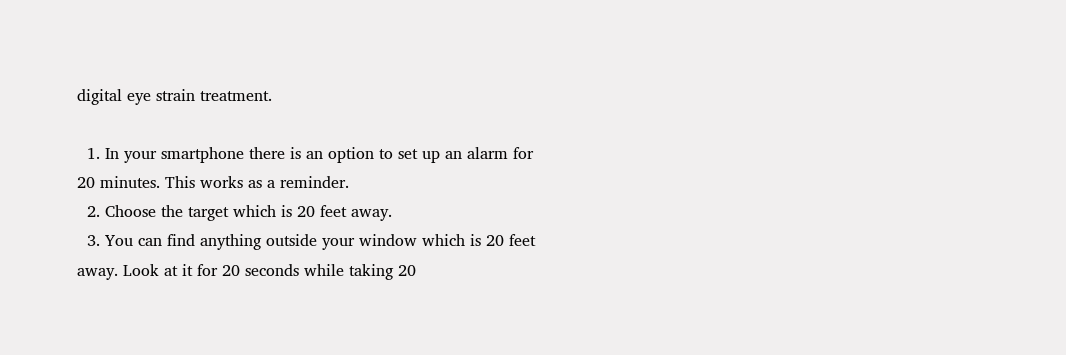digital eye strain treatment.

  1. In your smartphone there is an option to set up an alarm for 20 minutes. This works as a reminder.
  2. Choose the target which is 20 feet away.
  3. You can find anything outside your window which is 20 feet away. Look at it for 20 seconds while taking 20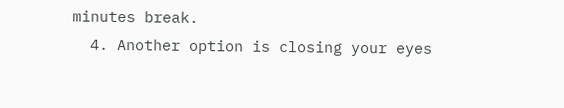minutes break.
  4. Another option is closing your eyes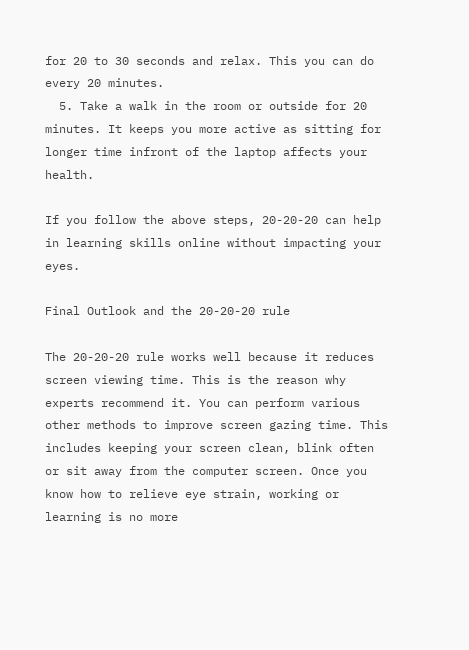for 20 to 30 seconds and relax. This you can do every 20 minutes.
  5. Take a walk in the room or outside for 20 minutes. It keeps you more active as sitting for longer time infront of the laptop affects your health.

If you follow the above steps, 20-20-20 can help in learning skills online without impacting your eyes.

Final Outlook and the 20-20-20 rule

The 20-20-20 rule works well because it reduces screen viewing time. This is the reason why experts recommend it. You can perform various other methods to improve screen gazing time. This includes keeping your screen clean, blink often or sit away from the computer screen. Once you know how to relieve eye strain, working or learning is no more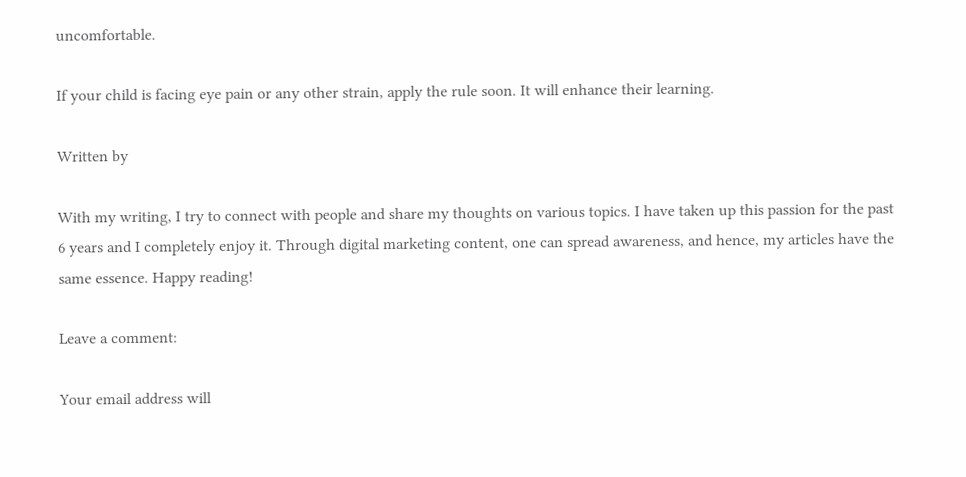uncomfortable.

If your child is facing eye pain or any other strain, apply the rule soon. It will enhance their learning.

Written by

With my writing, I try to connect with people and share my thoughts on various topics. I have taken up this passion for the past 6 years and I completely enjoy it. Through digital marketing content, one can spread awareness, and hence, my articles have the same essence. Happy reading!

Leave a comment:

Your email address will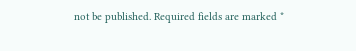not be published. Required fields are marked *